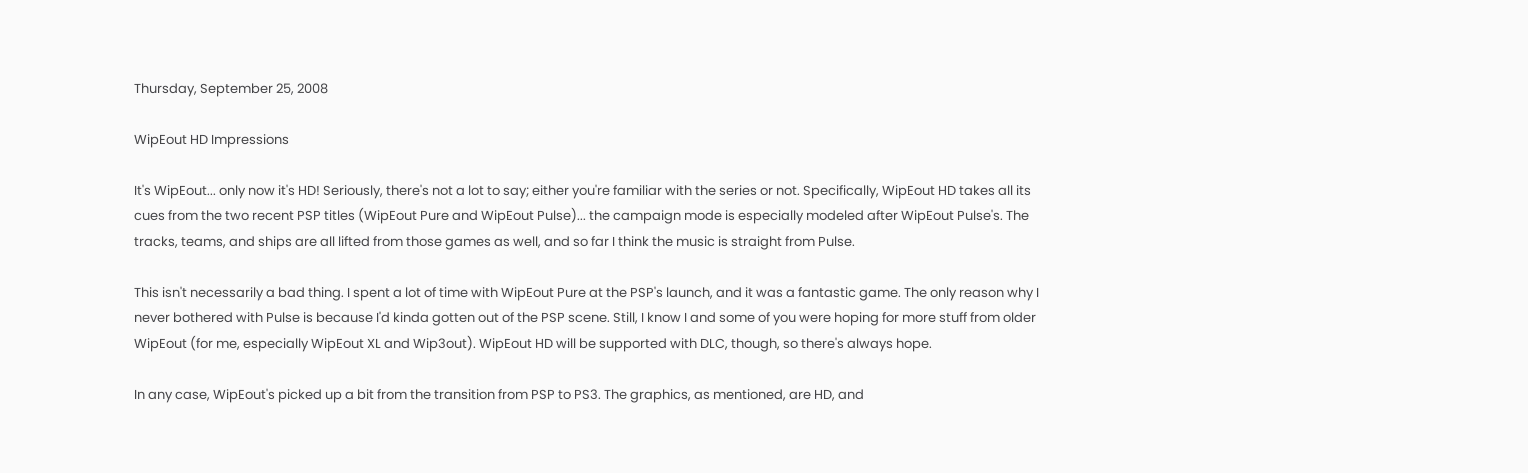Thursday, September 25, 2008

WipEout HD Impressions

It's WipEout... only now it's HD! Seriously, there's not a lot to say; either you're familiar with the series or not. Specifically, WipEout HD takes all its cues from the two recent PSP titles (WipEout Pure and WipEout Pulse)... the campaign mode is especially modeled after WipEout Pulse's. The tracks, teams, and ships are all lifted from those games as well, and so far I think the music is straight from Pulse.

This isn't necessarily a bad thing. I spent a lot of time with WipEout Pure at the PSP's launch, and it was a fantastic game. The only reason why I never bothered with Pulse is because I'd kinda gotten out of the PSP scene. Still, I know I and some of you were hoping for more stuff from older WipEout (for me, especially WipEout XL and Wip3out). WipEout HD will be supported with DLC, though, so there's always hope.

In any case, WipEout's picked up a bit from the transition from PSP to PS3. The graphics, as mentioned, are HD, and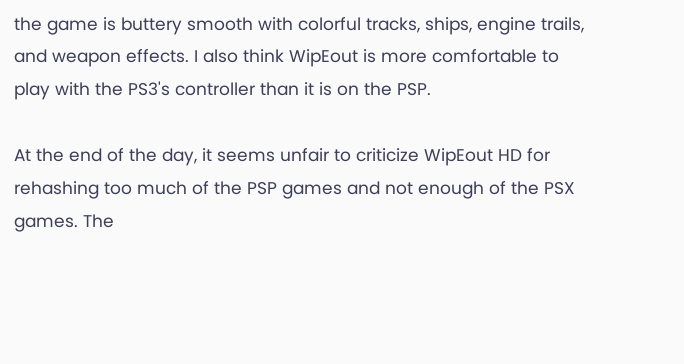the game is buttery smooth with colorful tracks, ships, engine trails, and weapon effects. I also think WipEout is more comfortable to play with the PS3's controller than it is on the PSP.

At the end of the day, it seems unfair to criticize WipEout HD for rehashing too much of the PSP games and not enough of the PSX games. The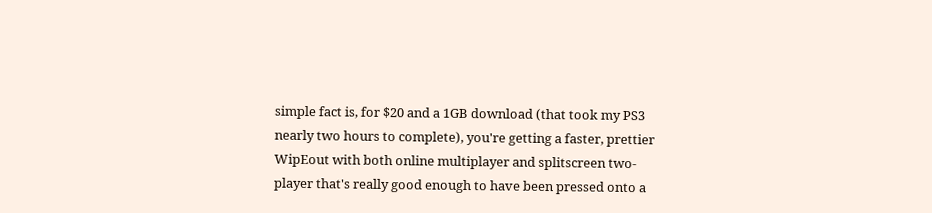simple fact is, for $20 and a 1GB download (that took my PS3 nearly two hours to complete), you're getting a faster, prettier WipEout with both online multiplayer and splitscreen two-player that's really good enough to have been pressed onto a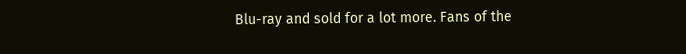Blu-ray and sold for a lot more. Fans of the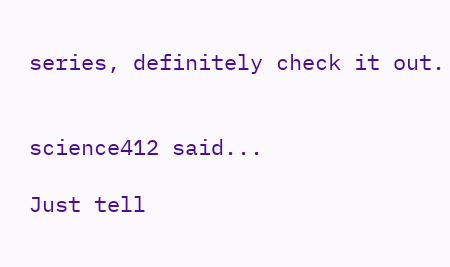series, definitely check it out.


science412 said...

Just tell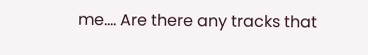me.... Are there any tracks that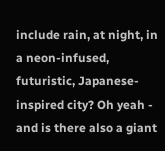include rain, at night, in a neon-infused, futuristic, Japanese-inspired city? Oh yeah - and is there also a giant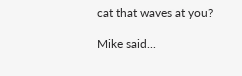cat that waves at you?

Mike said...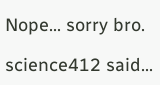Nope... sorry bro.

science412 said...